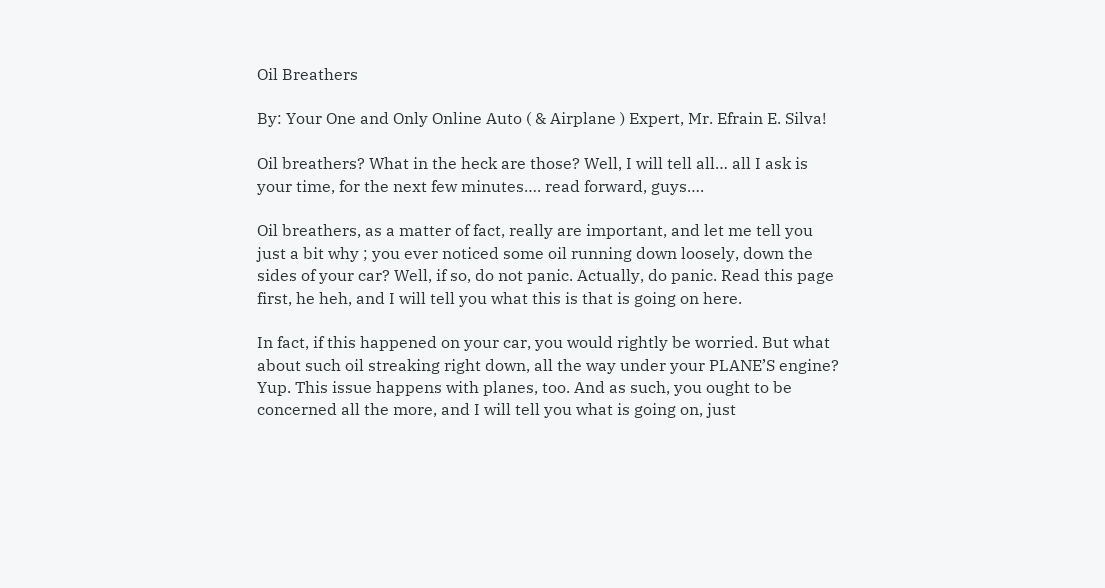Oil Breathers

By: Your One and Only Online Auto ( & Airplane ) Expert, Mr. Efrain E. Silva!

Oil breathers? What in the heck are those? Well, I will tell all… all I ask is your time, for the next few minutes…. read forward, guys….

Oil breathers, as a matter of fact, really are important, and let me tell you just a bit why ; you ever noticed some oil running down loosely, down the sides of your car? Well, if so, do not panic. Actually, do panic. Read this page first, he heh, and I will tell you what this is that is going on here.

In fact, if this happened on your car, you would rightly be worried. But what about such oil streaking right down, all the way under your PLANE’S engine? Yup. This issue happens with planes, too. And as such, you ought to be concerned all the more, and I will tell you what is going on, just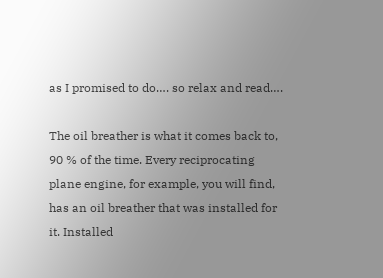as I promised to do…. so relax and read….

The oil breather is what it comes back to, 90 % of the time. Every reciprocating plane engine, for example, you will find, has an oil breather that was installed for it. Installed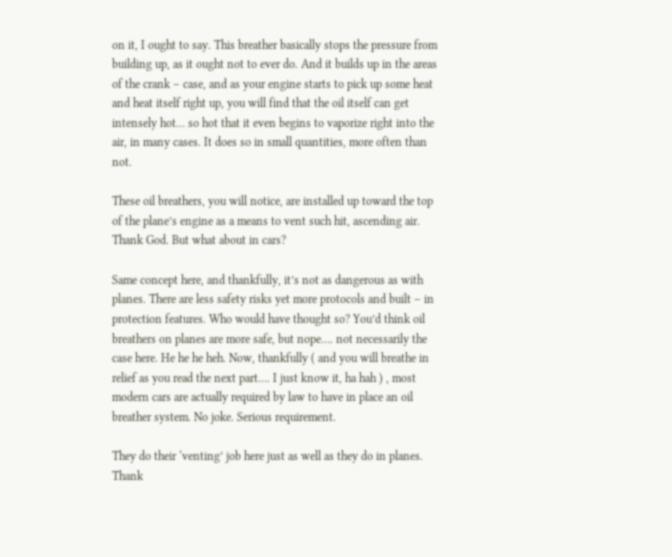on it, I ought to say. This breather basically stops the pressure from building up, as it ought not to ever do. And it builds up in the areas of the crank – case, and as your engine starts to pick up some heat and heat itself right up, you will find that the oil itself can get intensely hot… so hot that it even begins to vaporize right into the air, in many cases. It does so in small quantities, more often than not.

These oil breathers, you will notice, are installed up toward the top of the plane’s engine as a means to vent such hit, ascending air. Thank God. But what about in cars?

Same concept here, and thankfully, it’s not as dangerous as with planes. There are less safety risks yet more protocols and built – in protection features. Who would have thought so? You’d think oil breathers on planes are more safe, but nope…. not necessarily the case here. He he he heh. Now, thankfully ( and you will breathe in relief as you read the next part…. I just know it, ha hah ) , most modern cars are actually required by law to have in place an oil breather system. No joke. Serious requirement.

They do their ‘venting’ job here just as well as they do in planes. Thank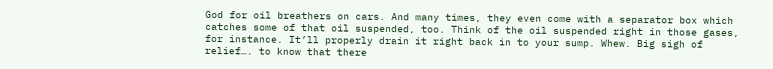God for oil breathers on cars. And many times, they even come with a separator box which catches some of that oil suspended, too. Think of the oil suspended right in those gases, for instance. It’ll properly drain it right back in to your sump. Whew. Big sigh of relief…. to know that there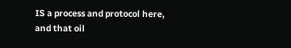IS a process and protocol here, and that oil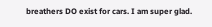breathers DO exist for cars. I am super glad.